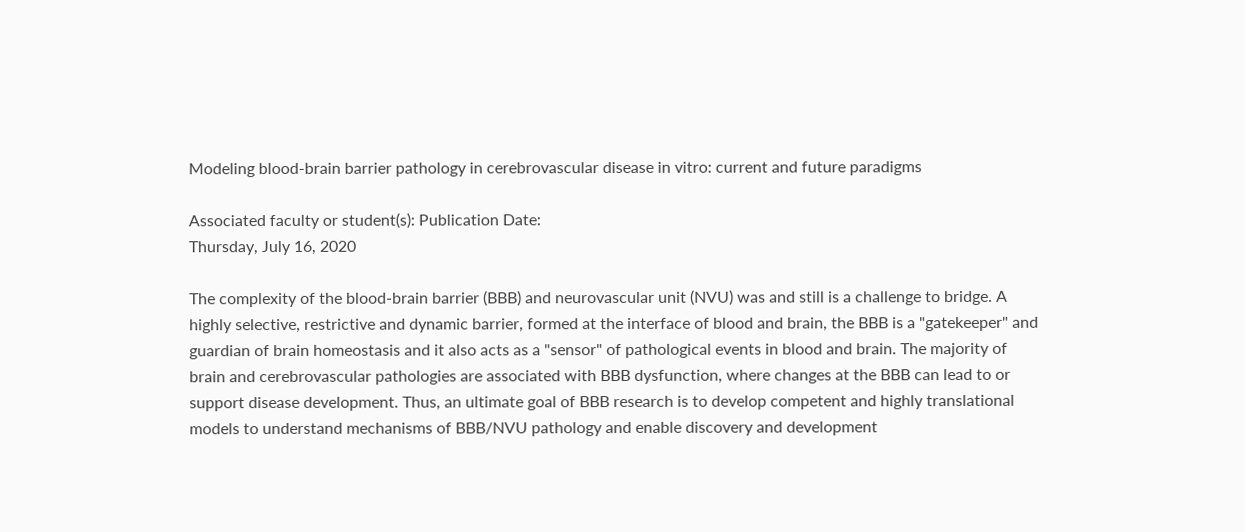Modeling blood-brain barrier pathology in cerebrovascular disease in vitro: current and future paradigms

Associated faculty or student(s): Publication Date:
Thursday, July 16, 2020

The complexity of the blood-brain barrier (BBB) and neurovascular unit (NVU) was and still is a challenge to bridge. A highly selective, restrictive and dynamic barrier, formed at the interface of blood and brain, the BBB is a "gatekeeper" and guardian of brain homeostasis and it also acts as a "sensor" of pathological events in blood and brain. The majority of brain and cerebrovascular pathologies are associated with BBB dysfunction, where changes at the BBB can lead to or support disease development. Thus, an ultimate goal of BBB research is to develop competent and highly translational models to understand mechanisms of BBB/NVU pathology and enable discovery and development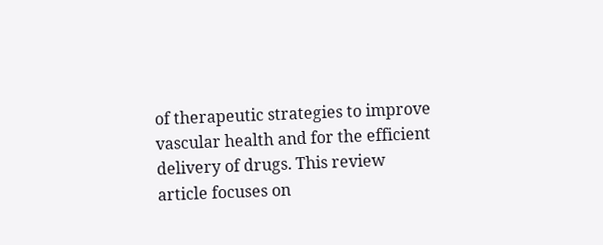of therapeutic strategies to improve vascular health and for the efficient delivery of drugs. This review article focuses on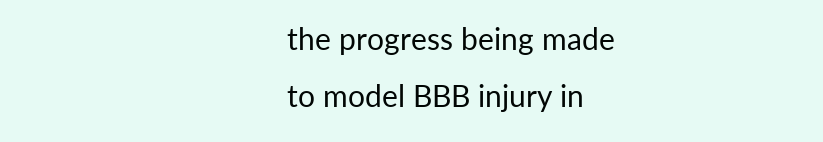the progress being made to model BBB injury in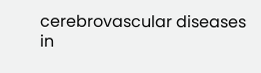cerebrovascular diseases in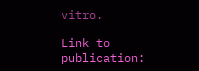vitro.

Link to publication: